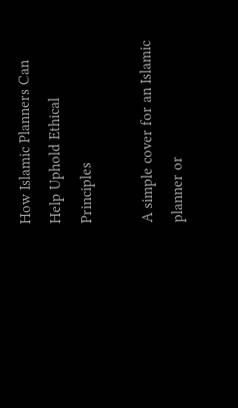How Islamic Planners Can Help Uphold Ethical Principles

A simple cover for an Islamic planner or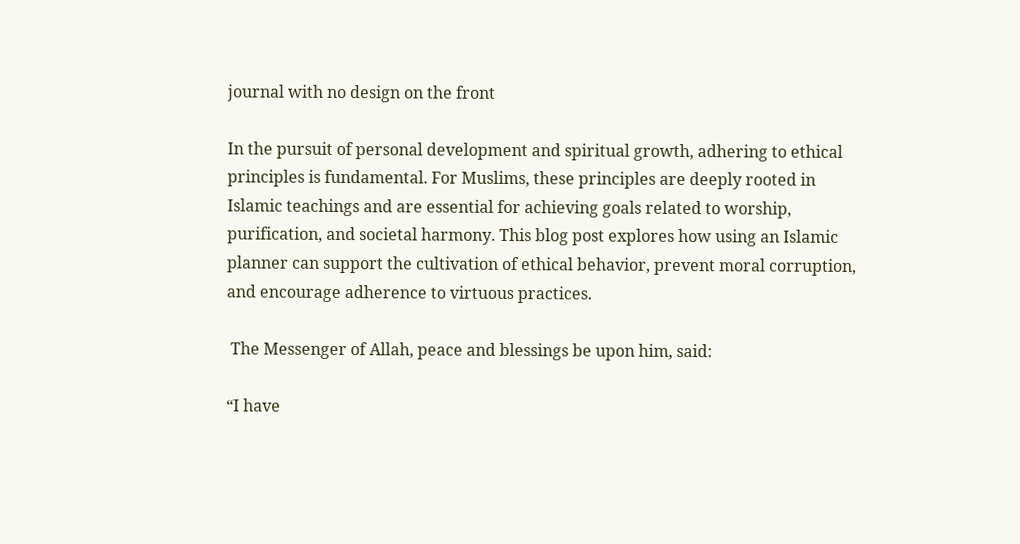journal with no design on the front

In the pursuit of personal development and spiritual growth, adhering to ethical principles is fundamental. For Muslims, these principles are deeply rooted in Islamic teachings and are essential for achieving goals related to worship, purification, and societal harmony. This blog post explores how using an Islamic planner can support the cultivation of ethical behavior, prevent moral corruption, and encourage adherence to virtuous practices.

 The Messenger of Allah, peace and blessings be upon him, said:

“I have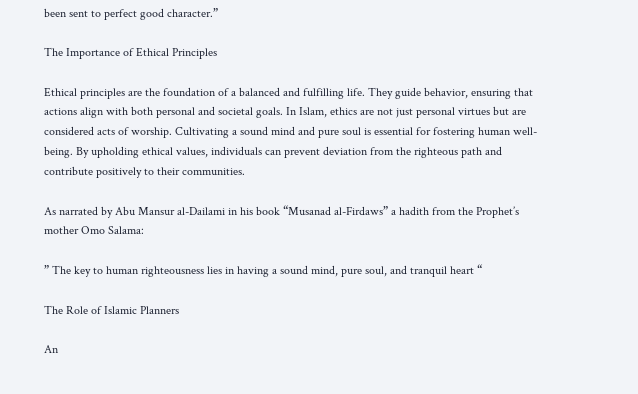been sent to perfect good character.”

The Importance of Ethical Principles

Ethical principles are the foundation of a balanced and fulfilling life. They guide behavior, ensuring that actions align with both personal and societal goals. In Islam, ethics are not just personal virtues but are considered acts of worship. Cultivating a sound mind and pure soul is essential for fostering human well-being. By upholding ethical values, individuals can prevent deviation from the righteous path and contribute positively to their communities.

As narrated by Abu Mansur al-Dailami in his book “Musanad al-Firdaws” a hadith from the Prophet’s mother Omo Salama:

” The key to human righteousness lies in having a sound mind, pure soul, and tranquil heart “

The Role of Islamic Planners

An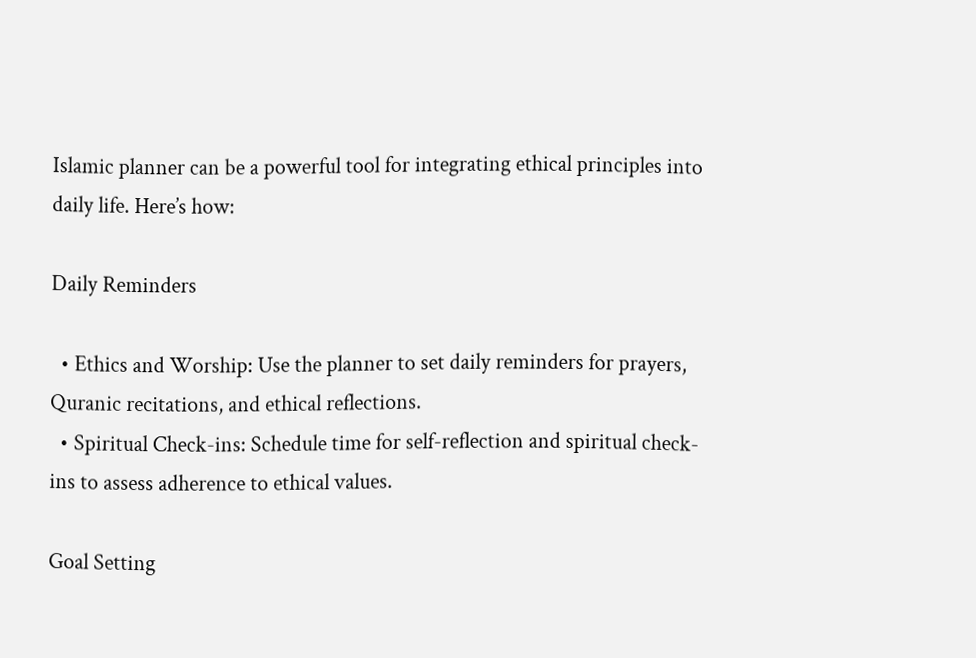Islamic planner can be a powerful tool for integrating ethical principles into daily life. Here’s how:

Daily Reminders

  • Ethics and Worship: Use the planner to set daily reminders for prayers, Quranic recitations, and ethical reflections.
  • Spiritual Check-ins: Schedule time for self-reflection and spiritual check-ins to assess adherence to ethical values.

Goal Setting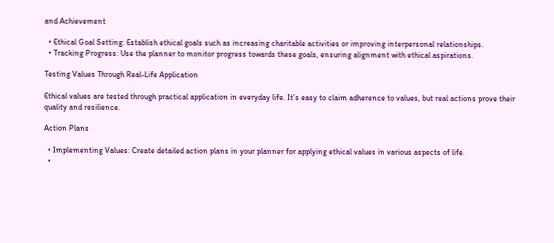and Achievement

  • Ethical Goal Setting: Establish ethical goals such as increasing charitable activities or improving interpersonal relationships.
  • Tracking Progress: Use the planner to monitor progress towards these goals, ensuring alignment with ethical aspirations.

Testing Values Through Real-Life Application

Ethical values are tested through practical application in everyday life. It’s easy to claim adherence to values, but real actions prove their quality and resilience.

Action Plans

  • Implementing Values: Create detailed action plans in your planner for applying ethical values in various aspects of life.
  •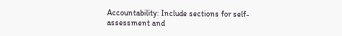Accountability: Include sections for self-assessment and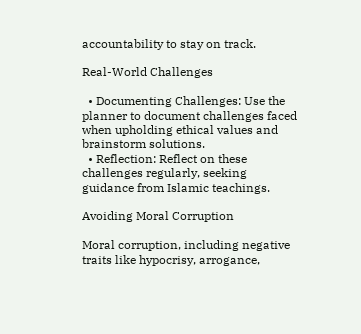accountability to stay on track.

Real-World Challenges

  • Documenting Challenges: Use the planner to document challenges faced when upholding ethical values and brainstorm solutions.
  • Reflection: Reflect on these challenges regularly, seeking guidance from Islamic teachings.

Avoiding Moral Corruption

Moral corruption, including negative traits like hypocrisy, arrogance,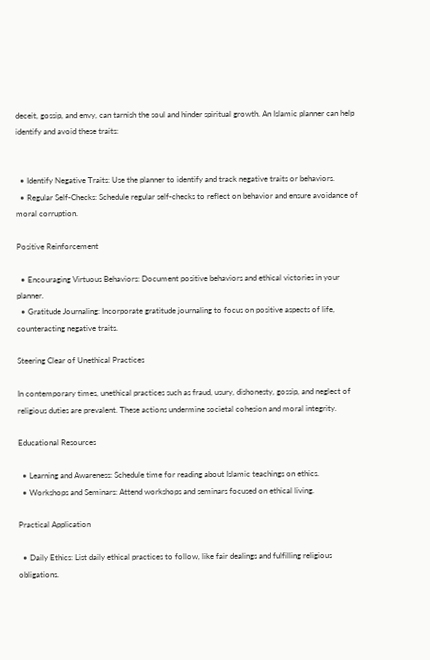deceit, gossip, and envy, can tarnish the soul and hinder spiritual growth. An Islamic planner can help identify and avoid these traits:


  • Identify Negative Traits: Use the planner to identify and track negative traits or behaviors.
  • Regular Self-Checks: Schedule regular self-checks to reflect on behavior and ensure avoidance of moral corruption.

Positive Reinforcement

  • Encouraging Virtuous Behaviors: Document positive behaviors and ethical victories in your planner.
  • Gratitude Journaling: Incorporate gratitude journaling to focus on positive aspects of life, counteracting negative traits.

Steering Clear of Unethical Practices

In contemporary times, unethical practices such as fraud, usury, dishonesty, gossip, and neglect of religious duties are prevalent. These actions undermine societal cohesion and moral integrity.

Educational Resources

  • Learning and Awareness: Schedule time for reading about Islamic teachings on ethics.
  • Workshops and Seminars: Attend workshops and seminars focused on ethical living.

Practical Application

  • Daily Ethics: List daily ethical practices to follow, like fair dealings and fulfilling religious obligations.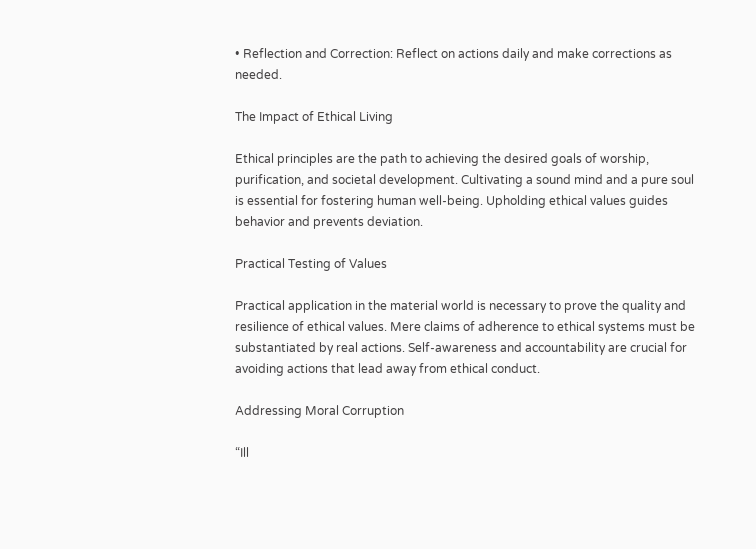• Reflection and Correction: Reflect on actions daily and make corrections as needed.

The Impact of Ethical Living

Ethical principles are the path to achieving the desired goals of worship, purification, and societal development. Cultivating a sound mind and a pure soul is essential for fostering human well-being. Upholding ethical values guides behavior and prevents deviation.

Practical Testing of Values

Practical application in the material world is necessary to prove the quality and resilience of ethical values. Mere claims of adherence to ethical systems must be substantiated by real actions. Self-awareness and accountability are crucial for avoiding actions that lead away from ethical conduct.

Addressing Moral Corruption

“Ill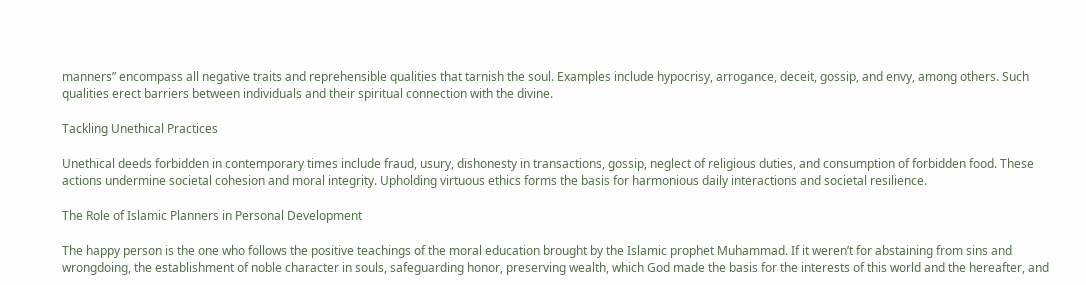manners” encompass all negative traits and reprehensible qualities that tarnish the soul. Examples include hypocrisy, arrogance, deceit, gossip, and envy, among others. Such qualities erect barriers between individuals and their spiritual connection with the divine.

Tackling Unethical Practices

Unethical deeds forbidden in contemporary times include fraud, usury, dishonesty in transactions, gossip, neglect of religious duties, and consumption of forbidden food. These actions undermine societal cohesion and moral integrity. Upholding virtuous ethics forms the basis for harmonious daily interactions and societal resilience.

The Role of Islamic Planners in Personal Development

The happy person is the one who follows the positive teachings of the moral education brought by the Islamic prophet Muhammad. If it weren’t for abstaining from sins and wrongdoing, the establishment of noble character in souls, safeguarding honor, preserving wealth, which God made the basis for the interests of this world and the hereafter, and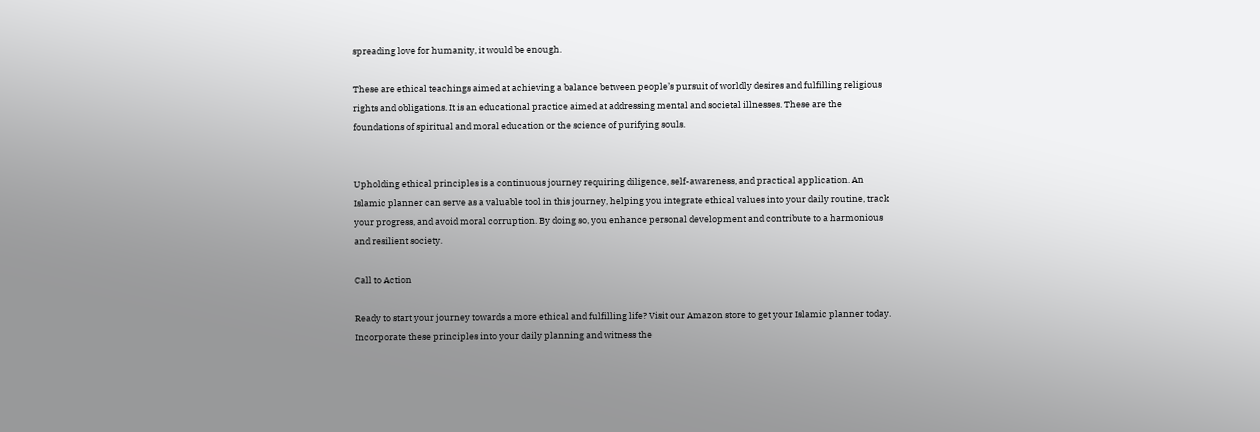spreading love for humanity, it would be enough.

These are ethical teachings aimed at achieving a balance between people’s pursuit of worldly desires and fulfilling religious rights and obligations. It is an educational practice aimed at addressing mental and societal illnesses. These are the foundations of spiritual and moral education or the science of purifying souls.


Upholding ethical principles is a continuous journey requiring diligence, self-awareness, and practical application. An Islamic planner can serve as a valuable tool in this journey, helping you integrate ethical values into your daily routine, track your progress, and avoid moral corruption. By doing so, you enhance personal development and contribute to a harmonious and resilient society.

Call to Action

Ready to start your journey towards a more ethical and fulfilling life? Visit our Amazon store to get your Islamic planner today. Incorporate these principles into your daily planning and witness the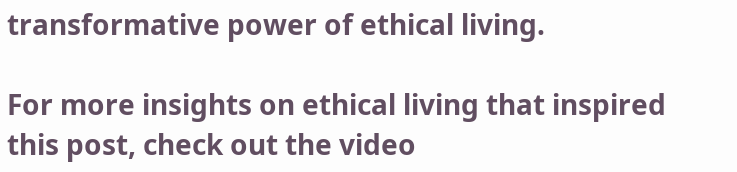transformative power of ethical living.

For more insights on ethical living that inspired this post, check out the video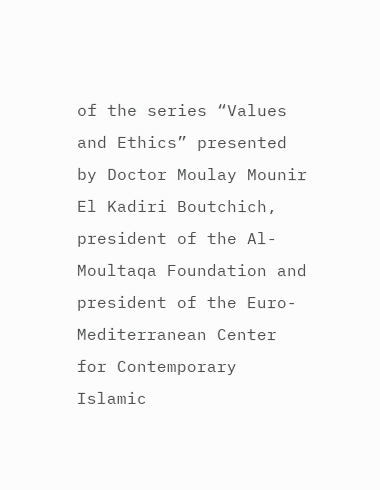of the series “Values and Ethics” presented by Doctor Moulay Mounir El Kadiri Boutchich, president of the Al-Moultaqa Foundation and president of the Euro-Mediterranean Center for Contemporary Islamic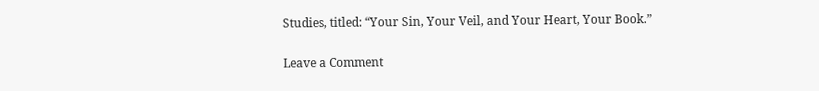Studies, titled: “Your Sin, Your Veil, and Your Heart, Your Book.”

Leave a Comment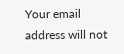Your email address will not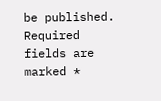be published. Required fields are marked *